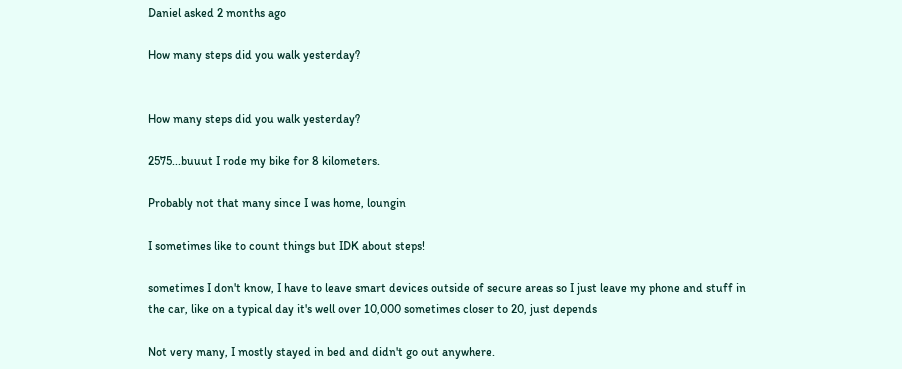Daniel asked 2 months ago

How many steps did you walk yesterday?


How many steps did you walk yesterday?

2575...buuut I rode my bike for 8 kilometers.

Probably not that many since I was home, loungin

I sometimes like to count things but IDK about steps!

sometimes I don't know, I have to leave smart devices outside of secure areas so I just leave my phone and stuff in the car, like on a typical day it's well over 10,000 sometimes closer to 20, just depends

Not very many, I mostly stayed in bed and didn't go out anywhere.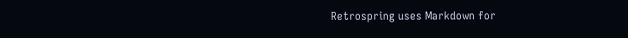Retrospring uses Markdown for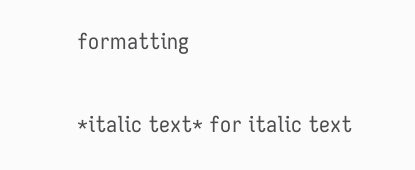formatting

*italic text* for italic text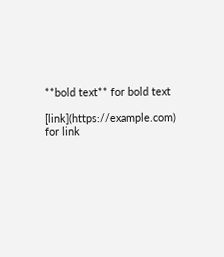**bold text** for bold text

[link](https://example.com) for link